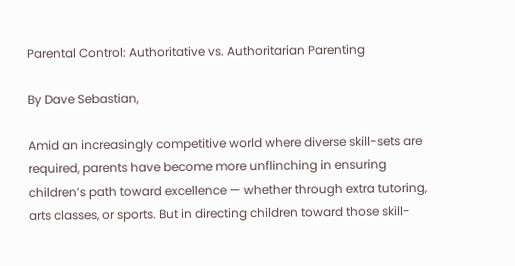Parental Control: Authoritative vs. Authoritarian Parenting

By Dave Sebastian,

Amid an increasingly competitive world where diverse skill-sets are required, parents have become more unflinching in ensuring children’s path toward excellence — whether through extra tutoring, arts classes, or sports. But in directing children toward those skill-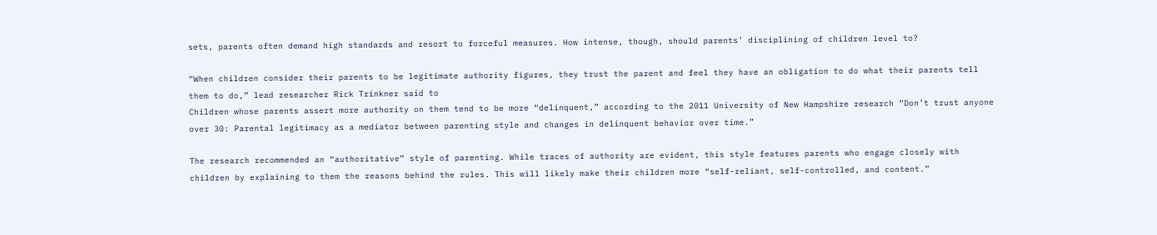sets, parents often demand high standards and resort to forceful measures. How intense, though, should parents’ disciplining of children level to?

“When children consider their parents to be legitimate authority figures, they trust the parent and feel they have an obligation to do what their parents tell them to do,” lead researcher Rick Trinkner said to
Children whose parents assert more authority on them tend to be more “delinquent,” according to the 2011 University of New Hampshire research “Don’t trust anyone over 30: Parental legitimacy as a mediator between parenting style and changes in delinquent behavior over time.”

The research recommended an “authoritative” style of parenting. While traces of authority are evident, this style features parents who engage closely with children by explaining to them the reasons behind the rules. This will likely make their children more “self-reliant, self-controlled, and content.”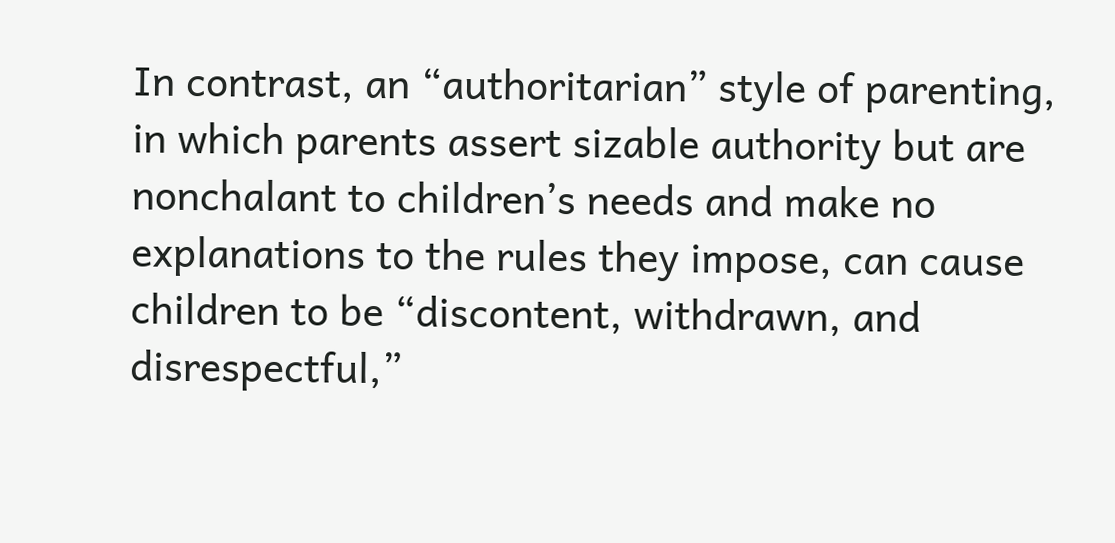In contrast, an “authoritarian” style of parenting, in which parents assert sizable authority but are nonchalant to children’s needs and make no explanations to the rules they impose, can cause children to be “discontent, withdrawn, and disrespectful,”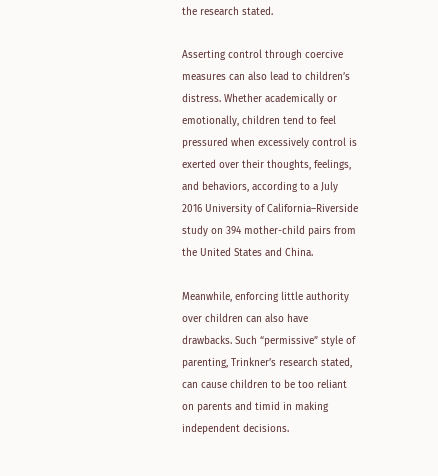the research stated.

Asserting control through coercive measures can also lead to children’s distress. Whether academically or emotionally, children tend to feel pressured when excessively control is exerted over their thoughts, feelings, and behaviors, according to a July 2016 University of California–Riverside study on 394 mother-child pairs from the United States and China.

Meanwhile, enforcing little authority over children can also have drawbacks. Such “permissive” style of parenting, Trinkner’s research stated, can cause children to be too reliant on parents and timid in making independent decisions.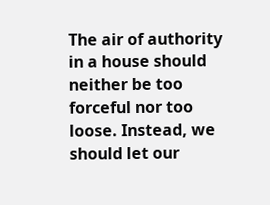The air of authority in a house should neither be too forceful nor too loose. Instead, we should let our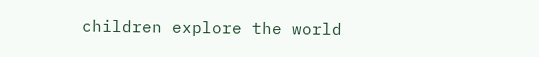children explore the world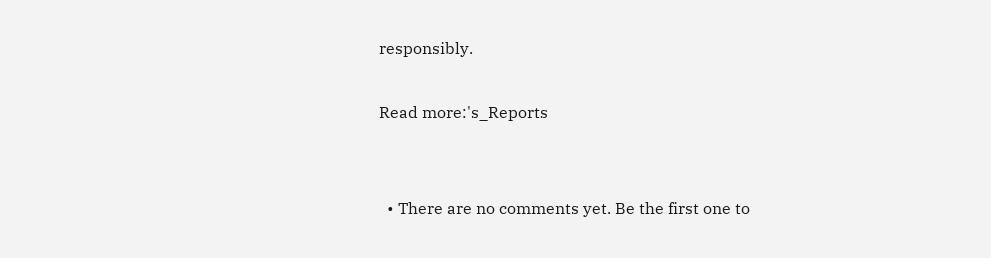responsibly.

Read more:'s_Reports


  • There are no comments yet. Be the first one to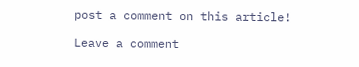post a comment on this article!

Leave a comment